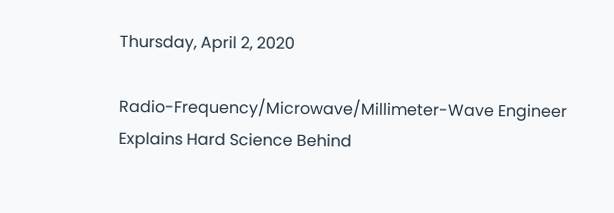Thursday, April 2, 2020

Radio-Frequency/Microwave/Millimeter-Wave Engineer Explains Hard Science Behind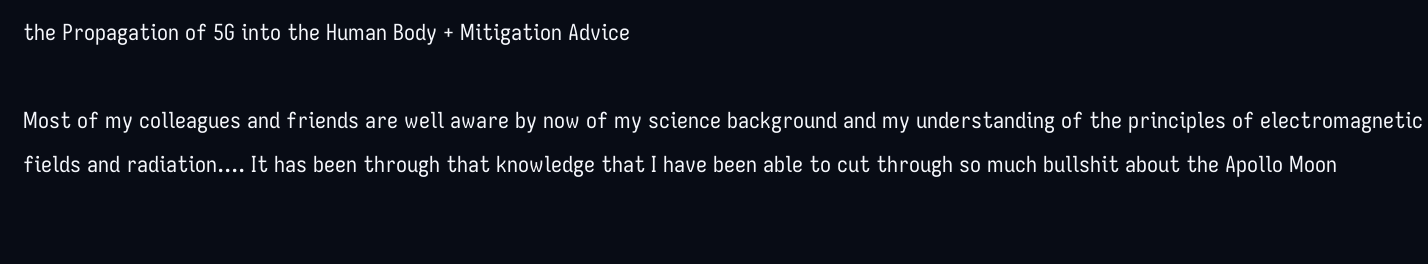the Propagation of 5G into the Human Body + Mitigation Advice

Most of my colleagues and friends are well aware by now of my science background and my understanding of the principles of electromagnetic fields and radiation.... It has been through that knowledge that I have been able to cut through so much bullshit about the Apollo Moon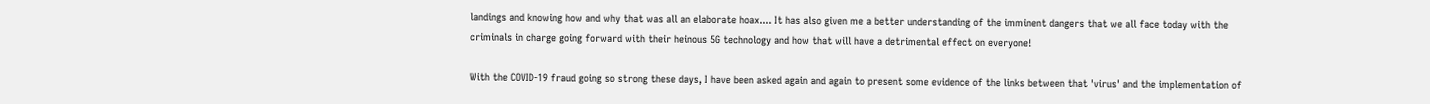landings and knowing how and why that was all an elaborate hoax.... It has also given me a better understanding of the imminent dangers that we all face today with the criminals in charge going forward with their heinous 5G technology and how that will have a detrimental effect on everyone!

With the COVID-19 fraud going so strong these days, I have been asked again and again to present some evidence of the links between that 'virus' and the implementation of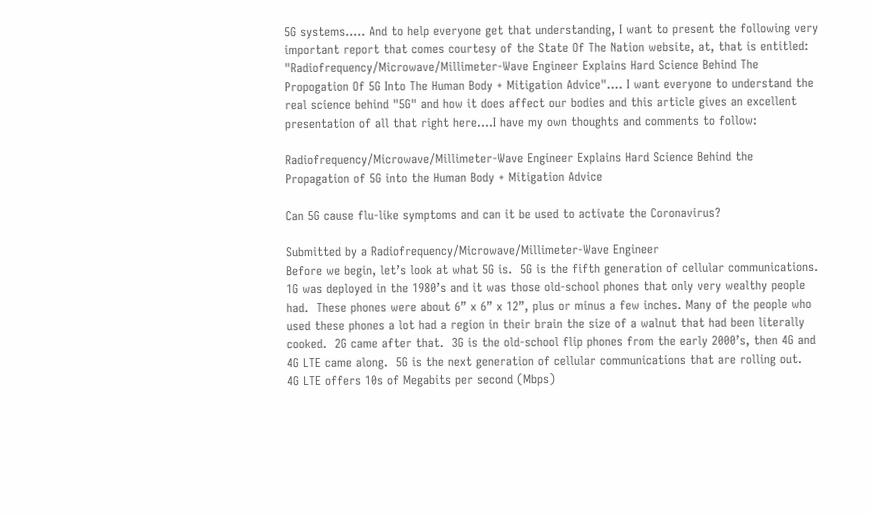5G systems..... And to help everyone get that understanding, I want to present the following very important report that comes courtesy of the State Of The Nation website, at, that is entitled: "Radiofrequency/Microwave/Millimeter-Wave Engineer Explains Hard Science Behind The Propogation Of 5G Into The Human Body + Mitigation Advice".... I want everyone to understand the real science behind "5G" and how it does affect our bodies and this article gives an excellent presentation of all that right here....I have my own thoughts and comments to follow:

Radiofrequency/Microwave/Millimeter-Wave Engineer Explains Hard Science Behind the Propagation of 5G into the Human Body + Mitigation Advice

Can 5G cause flu-like symptoms and can it be used to activate the Coronavirus?

Submitted by a Radiofrequency/Microwave/Millimeter-Wave Engineer
Before we begin, let’s look at what 5G is.  5G is the fifth generation of cellular communications. 1G was deployed in the 1980’s and it was those old-school phones that only very wealthy people had.  These phones were about 6” x 6” x 12”, plus or minus a few inches. Many of the people who used these phones a lot had a region in their brain the size of a walnut that had been literally cooked.  2G came after that.  3G is the old-school flip phones from the early 2000’s, then 4G and 4G LTE came along.  5G is the next generation of cellular communications that are rolling out.  4G LTE offers 10s of Megabits per second (Mbps)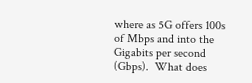where as 5G offers 100s of Mbps and into the Gigabits per second (Gbps).  What does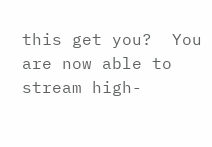this get you?  You are now able to stream high-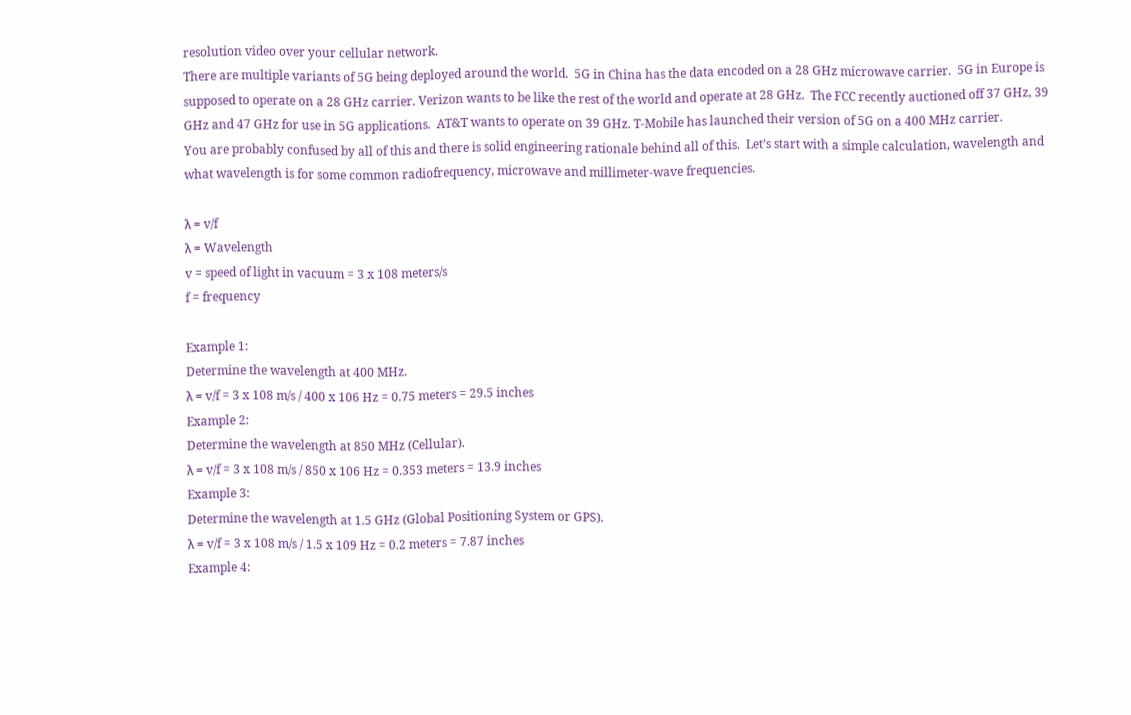resolution video over your cellular network.
There are multiple variants of 5G being deployed around the world.  5G in China has the data encoded on a 28 GHz microwave carrier.  5G in Europe is supposed to operate on a 28 GHz carrier. Verizon wants to be like the rest of the world and operate at 28 GHz.  The FCC recently auctioned off 37 GHz, 39 GHz and 47 GHz for use in 5G applications.  AT&T wants to operate on 39 GHz. T-Mobile has launched their version of 5G on a 400 MHz carrier.
You are probably confused by all of this and there is solid engineering rationale behind all of this.  Let’s start with a simple calculation, wavelength and what wavelength is for some common radiofrequency, microwave and millimeter-wave frequencies.

λ = v/f
λ = Wavelength
v = speed of light in vacuum = 3 x 108 meters/s
f = frequency

Example 1:
Determine the wavelength at 400 MHz.
λ = v/f = 3 x 108 m/s / 400 x 106 Hz = 0.75 meters = 29.5 inches
Example 2:
Determine the wavelength at 850 MHz (Cellular).
λ = v/f = 3 x 108 m/s / 850 x 106 Hz = 0.353 meters = 13.9 inches
Example 3:
Determine the wavelength at 1.5 GHz (Global Positioning System or GPS).
λ = v/f = 3 x 108 m/s / 1.5 x 109 Hz = 0.2 meters = 7.87 inches
Example 4: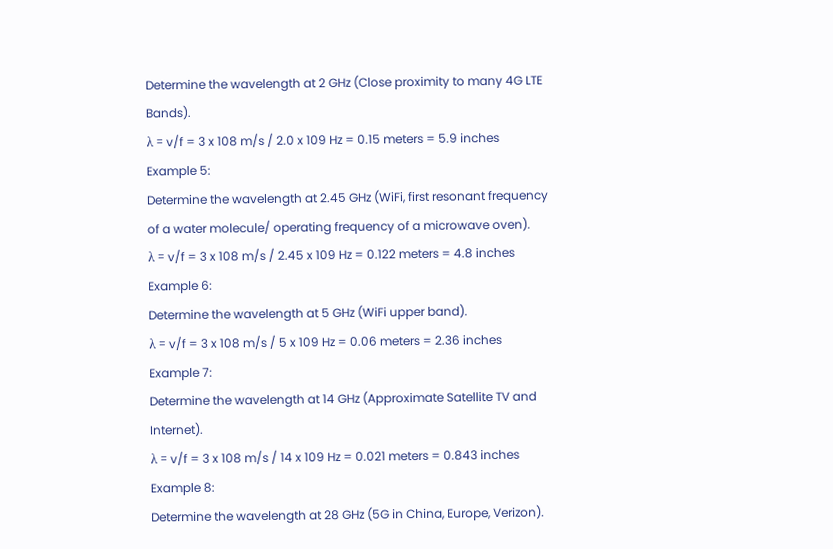Determine the wavelength at 2 GHz (Close proximity to many 4G LTE Bands).
λ = v/f = 3 x 108 m/s / 2.0 x 109 Hz = 0.15 meters = 5.9 inches
Example 5:
Determine the wavelength at 2.45 GHz (WiFi, first resonant frequency of a water molecule/ operating frequency of a microwave oven).
λ = v/f = 3 x 108 m/s / 2.45 x 109 Hz = 0.122 meters = 4.8 inches
Example 6:
Determine the wavelength at 5 GHz (WiFi upper band).
λ = v/f = 3 x 108 m/s / 5 x 109 Hz = 0.06 meters = 2.36 inches
Example 7:
Determine the wavelength at 14 GHz (Approximate Satellite TV and Internet).
λ = v/f = 3 x 108 m/s / 14 x 109 Hz = 0.021 meters = 0.843 inches
Example 8:
Determine the wavelength at 28 GHz (5G in China, Europe, Verizon).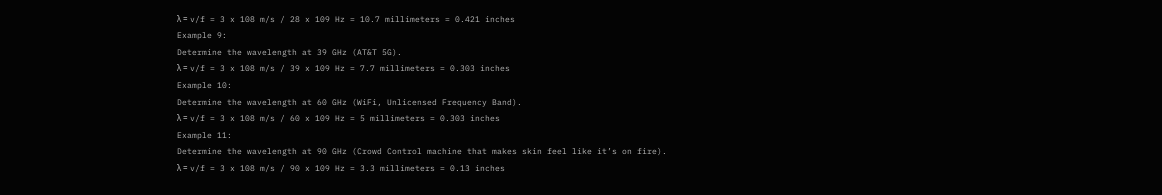λ = v/f = 3 x 108 m/s / 28 x 109 Hz = 10.7 millimeters = 0.421 inches
Example 9:
Determine the wavelength at 39 GHz (AT&T 5G).
λ = v/f = 3 x 108 m/s / 39 x 109 Hz = 7.7 millimeters = 0.303 inches
Example 10:
Determine the wavelength at 60 GHz (WiFi, Unlicensed Frequency Band).
λ = v/f = 3 x 108 m/s / 60 x 109 Hz = 5 millimeters = 0.303 inches
Example 11:
Determine the wavelength at 90 GHz (Crowd Control machine that makes skin feel like it’s on fire).
λ = v/f = 3 x 108 m/s / 90 x 109 Hz = 3.3 millimeters = 0.13 inches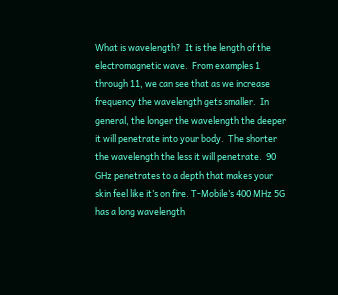What is wavelength?  It is the length of the electromagnetic wave.  From examples 1 through 11, we can see that as we increase frequency the wavelength gets smaller.  In general, the longer the wavelength the deeper it will penetrate into your body.  The shorter the wavelength the less it will penetrate.  90 GHz penetrates to a depth that makes your skin feel like it’s on fire. T-Mobile’s 400 MHz 5G has a long wavelength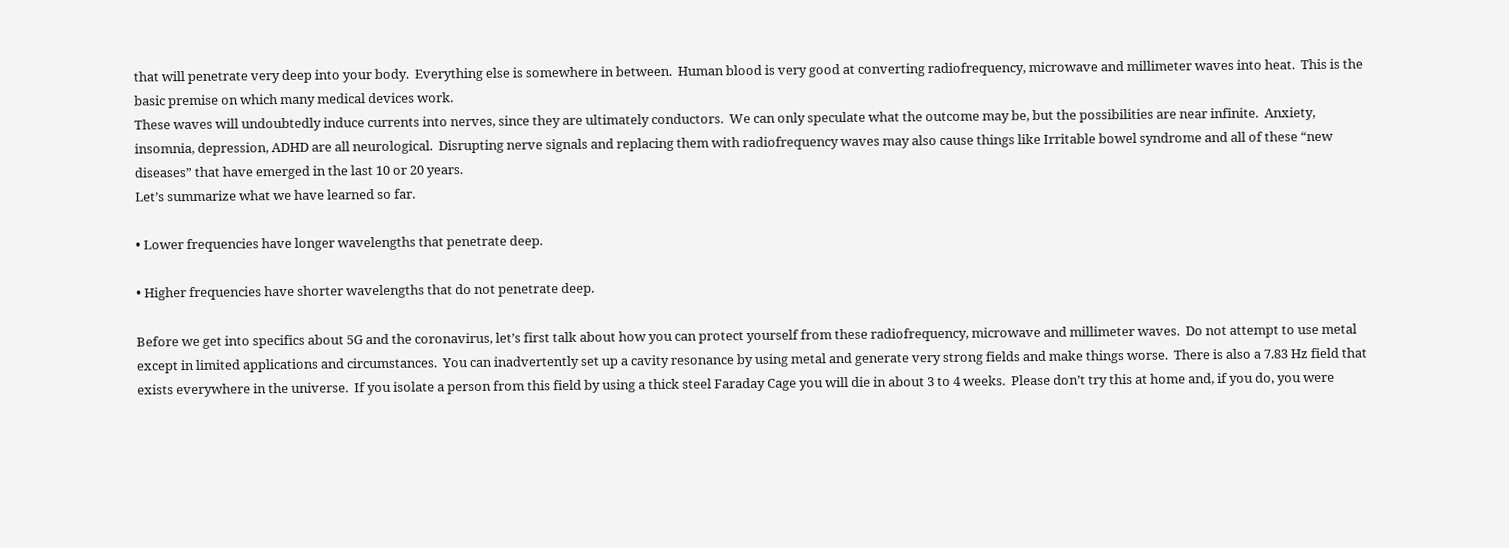that will penetrate very deep into your body.  Everything else is somewhere in between.  Human blood is very good at converting radiofrequency, microwave and millimeter waves into heat.  This is the basic premise on which many medical devices work.
These waves will undoubtedly induce currents into nerves, since they are ultimately conductors.  We can only speculate what the outcome may be, but the possibilities are near infinite.  Anxiety, insomnia, depression, ADHD are all neurological.  Disrupting nerve signals and replacing them with radiofrequency waves may also cause things like Irritable bowel syndrome and all of these “new diseases” that have emerged in the last 10 or 20 years.
Let’s summarize what we have learned so far.

• Lower frequencies have longer wavelengths that penetrate deep.

• Higher frequencies have shorter wavelengths that do not penetrate deep.

Before we get into specifics about 5G and the coronavirus, let’s first talk about how you can protect yourself from these radiofrequency, microwave and millimeter waves.  Do not attempt to use metal except in limited applications and circumstances.  You can inadvertently set up a cavity resonance by using metal and generate very strong fields and make things worse.  There is also a 7.83 Hz field that exists everywhere in the universe.  If you isolate a person from this field by using a thick steel Faraday Cage you will die in about 3 to 4 weeks.  Please don’t try this at home and, if you do, you were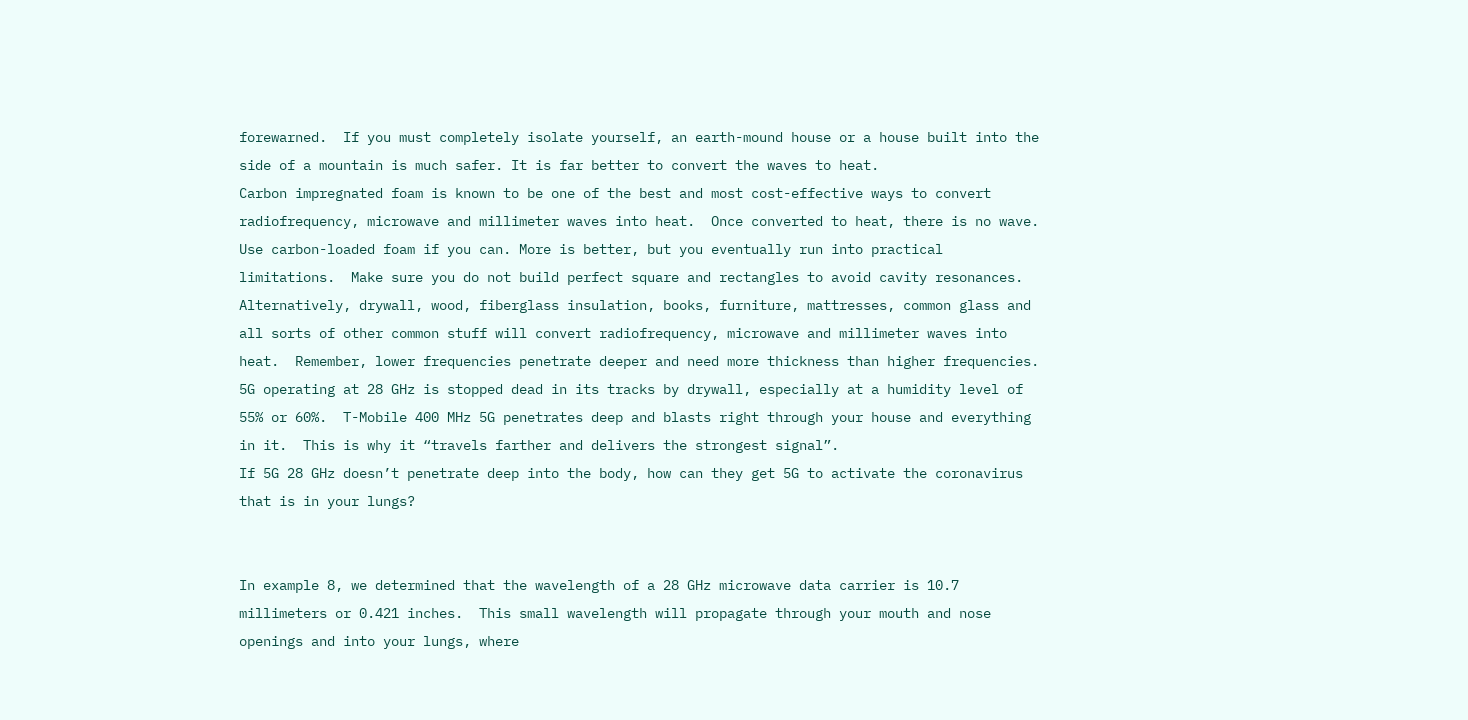forewarned.  If you must completely isolate yourself, an earth-mound house or a house built into the side of a mountain is much safer. It is far better to convert the waves to heat.
Carbon impregnated foam is known to be one of the best and most cost-effective ways to convert radiofrequency, microwave and millimeter waves into heat.  Once converted to heat, there is no wave.  Use carbon-loaded foam if you can. More is better, but you eventually run into practical limitations.  Make sure you do not build perfect square and rectangles to avoid cavity resonances.  Alternatively, drywall, wood, fiberglass insulation, books, furniture, mattresses, common glass and all sorts of other common stuff will convert radiofrequency, microwave and millimeter waves into heat.  Remember, lower frequencies penetrate deeper and need more thickness than higher frequencies.  5G operating at 28 GHz is stopped dead in its tracks by drywall, especially at a humidity level of 55% or 60%.  T-Mobile 400 MHz 5G penetrates deep and blasts right through your house and everything in it.  This is why it “travels farther and delivers the strongest signal”.
If 5G 28 GHz doesn’t penetrate deep into the body, how can they get 5G to activate the coronavirus that is in your lungs?


In example 8, we determined that the wavelength of a 28 GHz microwave data carrier is 10.7 millimeters or 0.421 inches.  This small wavelength will propagate through your mouth and nose openings and into your lungs, where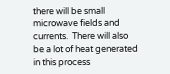there will be small microwave fields and currents.  There will also be a lot of heat generated in this process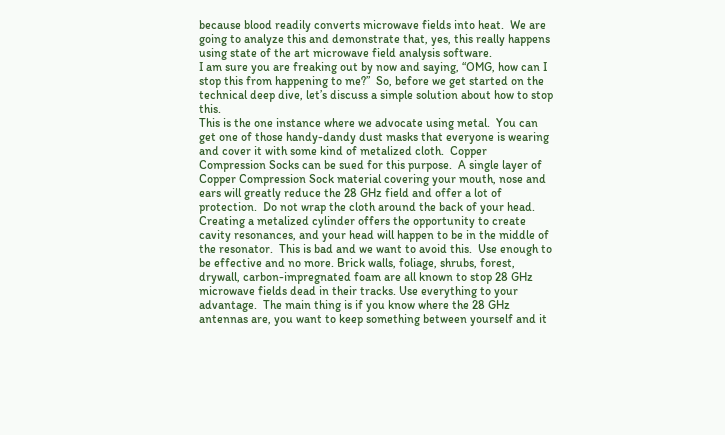because blood readily converts microwave fields into heat.  We are going to analyze this and demonstrate that, yes, this really happens using state of the art microwave field analysis software.
I am sure you are freaking out by now and saying, “OMG, how can I stop this from happening to me?”  So, before we get started on the technical deep dive, let’s discuss a simple solution about how to stop this.
This is the one instance where we advocate using metal.  You can get one of those handy-dandy dust masks that everyone is wearing and cover it with some kind of metalized cloth.  Copper Compression Socks can be sued for this purpose.  A single layer of Copper Compression Sock material covering your mouth, nose and ears will greatly reduce the 28 GHz field and offer a lot of protection.  Do not wrap the cloth around the back of your head. Creating a metalized cylinder offers the opportunity to create cavity resonances, and your head will happen to be in the middle of the resonator.  This is bad and we want to avoid this.  Use enough to be effective and no more. Brick walls, foliage, shrubs, forest, drywall, carbon-impregnated foam are all known to stop 28 GHz microwave fields dead in their tracks. Use everything to your advantage.  The main thing is if you know where the 28 GHz antennas are, you want to keep something between yourself and it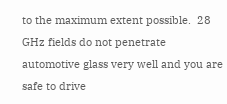to the maximum extent possible.  28 GHz fields do not penetrate automotive glass very well and you are safe to drive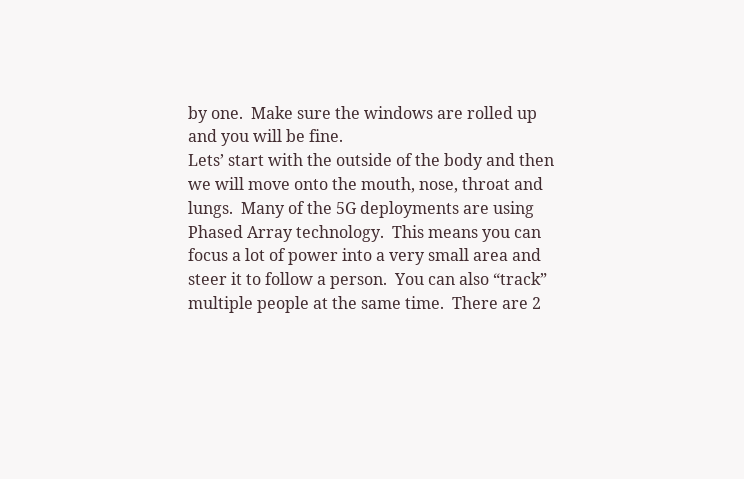by one.  Make sure the windows are rolled up and you will be fine.
Lets’ start with the outside of the body and then we will move onto the mouth, nose, throat and lungs.  Many of the 5G deployments are using Phased Array technology.  This means you can focus a lot of power into a very small area and steer it to follow a person.  You can also “track” multiple people at the same time.  There are 2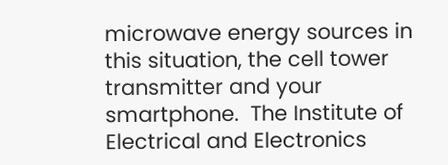microwave energy sources in this situation, the cell tower transmitter and your smartphone.  The Institute of Electrical and Electronics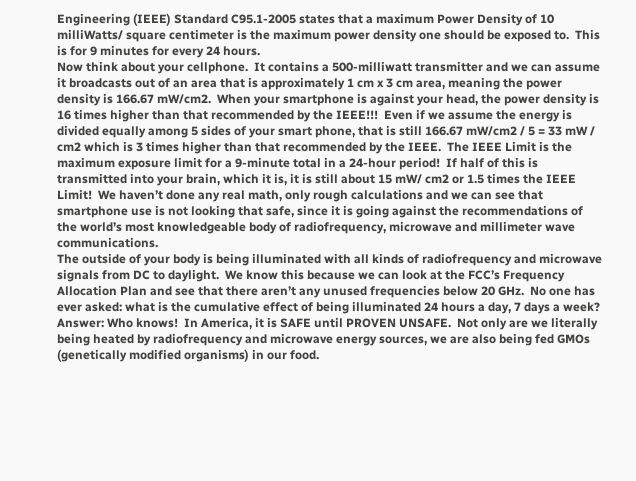Engineering (IEEE) Standard C95.1-2005 states that a maximum Power Density of 10 milliWatts/ square centimeter is the maximum power density one should be exposed to.  This is for 9 minutes for every 24 hours.
Now think about your cellphone.  It contains a 500-milliwatt transmitter and we can assume it broadcasts out of an area that is approximately 1 cm x 3 cm area, meaning the power density is 166.67 mW/cm2.  When your smartphone is against your head, the power density is 16 times higher than that recommended by the IEEE!!!  Even if we assume the energy is divided equally among 5 sides of your smart phone, that is still 166.67 mW/cm2 / 5 = 33 mW / cm2 which is 3 times higher than that recommended by the IEEE.  The IEEE Limit is the maximum exposure limit for a 9-minute total in a 24-hour period!  If half of this is transmitted into your brain, which it is, it is still about 15 mW/ cm2 or 1.5 times the IEEE Limit!  We haven’t done any real math, only rough calculations and we can see that smartphone use is not looking that safe, since it is going against the recommendations of the world’s most knowledgeable body of radiofrequency, microwave and millimeter wave communications.
The outside of your body is being illuminated with all kinds of radiofrequency and microwave signals from DC to daylight.  We know this because we can look at the FCC’s Frequency Allocation Plan and see that there aren’t any unused frequencies below 20 GHz.  No one has ever asked: what is the cumulative effect of being illuminated 24 hours a day, 7 days a week?  Answer: Who knows!  In America, it is SAFE until PROVEN UNSAFE.  Not only are we literally being heated by radiofrequency and microwave energy sources, we are also being fed GMOs (genetically modified organisms) in our food.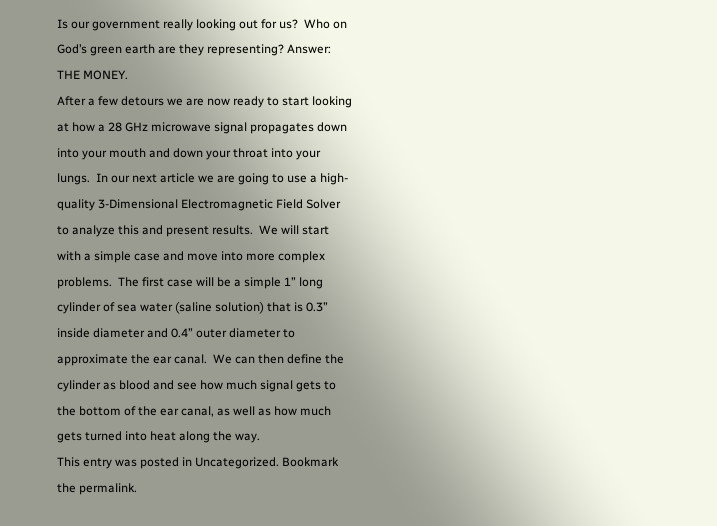Is our government really looking out for us?  Who on God’s green earth are they representing? Answer: THE MONEY.
After a few detours we are now ready to start looking at how a 28 GHz microwave signal propagates down into your mouth and down your throat into your lungs.  In our next article we are going to use a high-quality 3-Dimensional Electromagnetic Field Solver to analyze this and present results.  We will start with a simple case and move into more complex problems.  The first case will be a simple 1” long cylinder of sea water (saline solution) that is 0.3” inside diameter and 0.4” outer diameter to approximate the ear canal.  We can then define the cylinder as blood and see how much signal gets to the bottom of the ear canal, as well as how much gets turned into heat along the way.
This entry was posted in Uncategorized. Bookmark the permalink.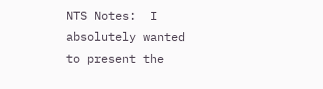NTS Notes:  I absolutely wanted to present the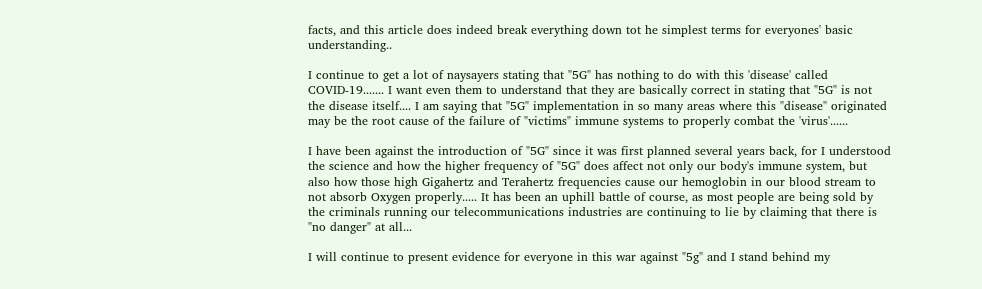facts, and this article does indeed break everything down tot he simplest terms for everyones' basic understanding..

I continue to get a lot of naysayers stating that "5G" has nothing to do with this 'disease' called COVID-19....... I want even them to understand that they are basically correct in stating that "5G" is not the disease itself.... I am saying that "5G" implementation in so many areas where this "disease" originated may be the root cause of the failure of "victims" immune systems to properly combat the 'virus'......

I have been against the introduction of "5G" since it was first planned several years back, for I understood the science and how the higher frequency of "5G" does affect not only our body's immune system, but also how those high Gigahertz and Terahertz frequencies cause our hemoglobin in our blood stream to not absorb Oxygen properly..... It has been an uphill battle of course, as most people are being sold by the criminals running our telecommunications industries are continuing to lie by claiming that there is "no danger" at all...

I will continue to present evidence for everyone in this war against "5g" and I stand behind my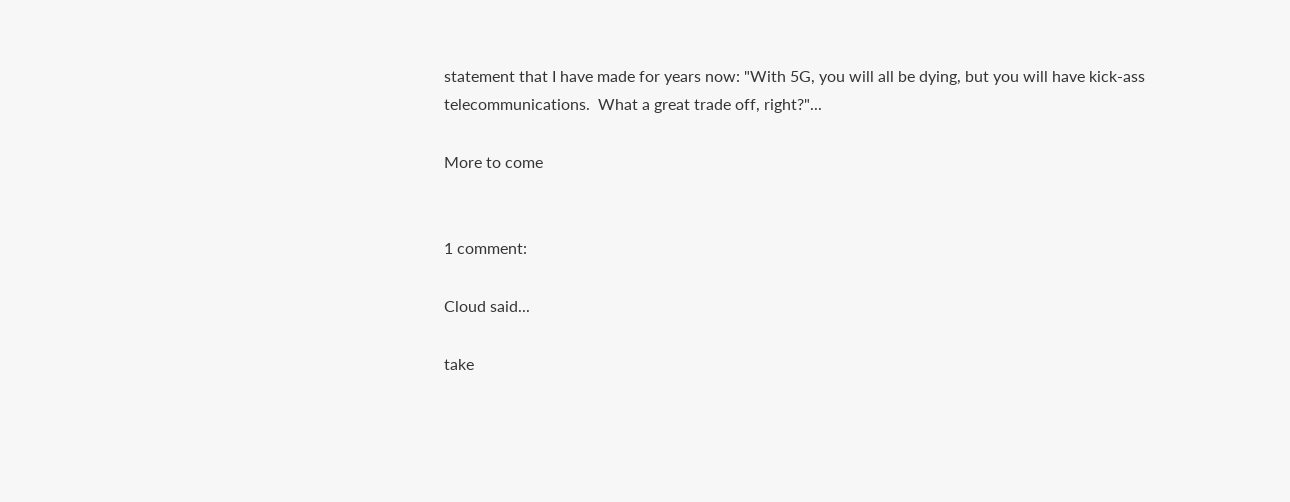statement that I have made for years now: "With 5G, you will all be dying, but you will have kick-ass telecommunications.  What a great trade off, right?"...

More to come


1 comment:

Cloud said...

take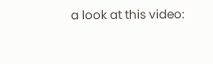a look at this video: